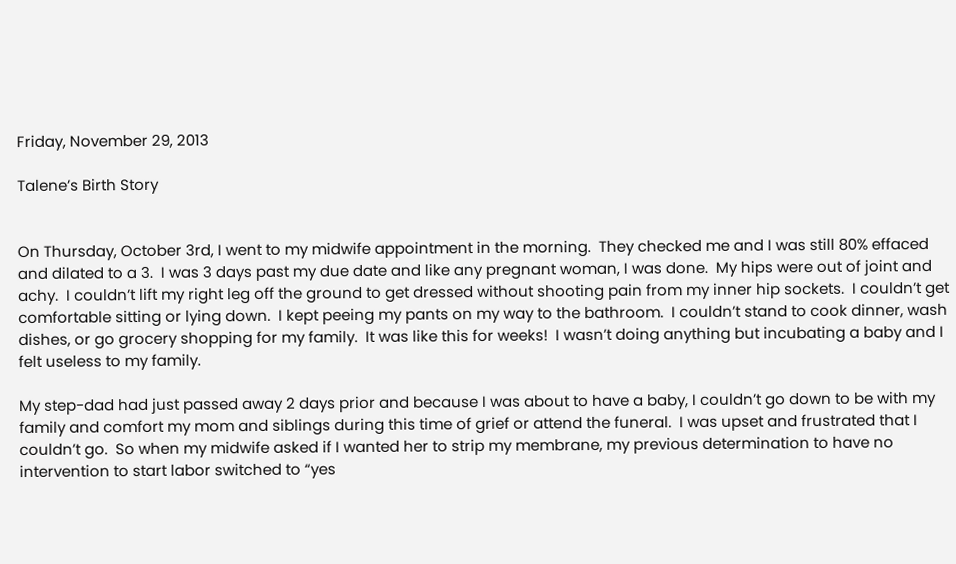Friday, November 29, 2013

Talene’s Birth Story


On Thursday, October 3rd, I went to my midwife appointment in the morning.  They checked me and I was still 80% effaced and dilated to a 3.  I was 3 days past my due date and like any pregnant woman, I was done.  My hips were out of joint and achy.  I couldn’t lift my right leg off the ground to get dressed without shooting pain from my inner hip sockets.  I couldn’t get comfortable sitting or lying down.  I kept peeing my pants on my way to the bathroom.  I couldn’t stand to cook dinner, wash dishes, or go grocery shopping for my family.  It was like this for weeks!  I wasn’t doing anything but incubating a baby and I felt useless to my family.

My step-dad had just passed away 2 days prior and because I was about to have a baby, I couldn’t go down to be with my family and comfort my mom and siblings during this time of grief or attend the funeral.  I was upset and frustrated that I couldn’t go.  So when my midwife asked if I wanted her to strip my membrane, my previous determination to have no intervention to start labor switched to “yes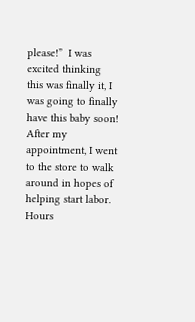please!”  I was excited thinking this was finally it, I was going to finally have this baby soon!  After my appointment, I went to the store to walk around in hopes of helping start labor.  Hours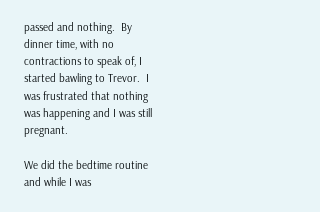passed and nothing.  By dinner time, with no contractions to speak of, I started bawling to Trevor.  I was frustrated that nothing was happening and I was still pregnant.

We did the bedtime routine and while I was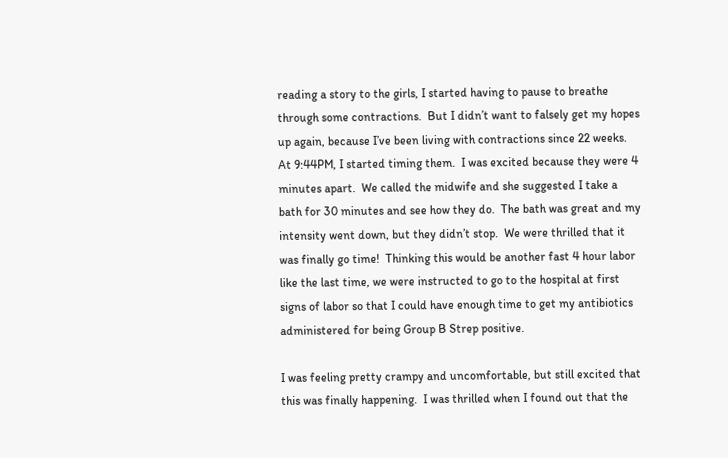reading a story to the girls, I started having to pause to breathe through some contractions.  But I didn’t want to falsely get my hopes up again, because I’ve been living with contractions since 22 weeks.  At 9:44PM, I started timing them.  I was excited because they were 4 minutes apart.  We called the midwife and she suggested I take a bath for 30 minutes and see how they do.  The bath was great and my intensity went down, but they didn’t stop.  We were thrilled that it was finally go time!  Thinking this would be another fast 4 hour labor like the last time, we were instructed to go to the hospital at first signs of labor so that I could have enough time to get my antibiotics administered for being Group B Strep positive.

I was feeling pretty crampy and uncomfortable, but still excited that this was finally happening.  I was thrilled when I found out that the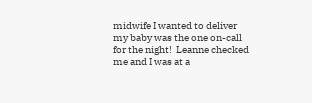midwife I wanted to deliver my baby was the one on-call for the night!  Leanne checked me and I was at a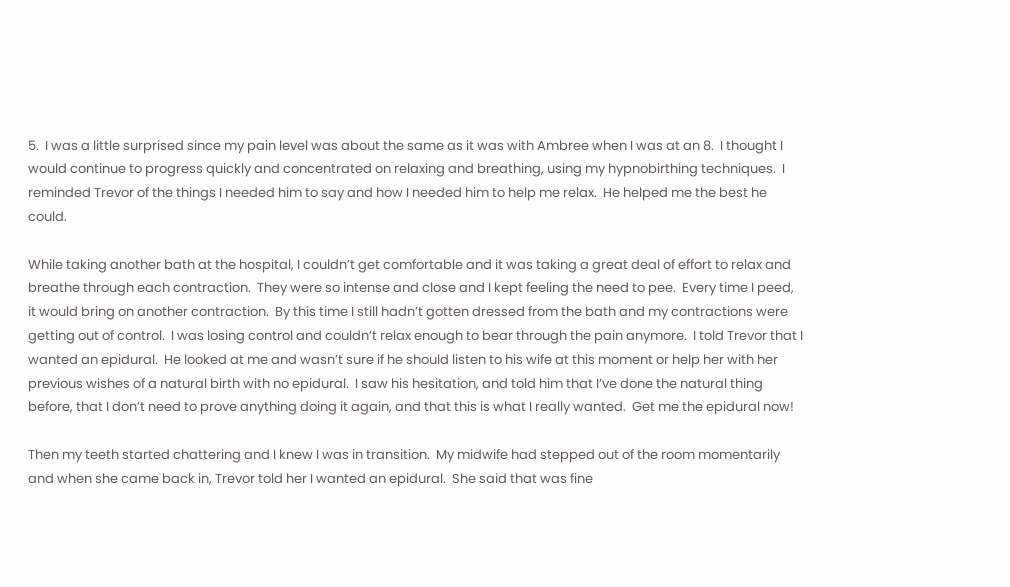5.  I was a little surprised since my pain level was about the same as it was with Ambree when I was at an 8.  I thought I would continue to progress quickly and concentrated on relaxing and breathing, using my hypnobirthing techniques.  I reminded Trevor of the things I needed him to say and how I needed him to help me relax.  He helped me the best he could.

While taking another bath at the hospital, I couldn’t get comfortable and it was taking a great deal of effort to relax and breathe through each contraction.  They were so intense and close and I kept feeling the need to pee.  Every time I peed, it would bring on another contraction.  By this time I still hadn’t gotten dressed from the bath and my contractions were getting out of control.  I was losing control and couldn’t relax enough to bear through the pain anymore.  I told Trevor that I wanted an epidural.  He looked at me and wasn’t sure if he should listen to his wife at this moment or help her with her previous wishes of a natural birth with no epidural.  I saw his hesitation, and told him that I’ve done the natural thing before, that I don’t need to prove anything doing it again, and that this is what I really wanted.  Get me the epidural now!

Then my teeth started chattering and I knew I was in transition.  My midwife had stepped out of the room momentarily and when she came back in, Trevor told her I wanted an epidural.  She said that was fine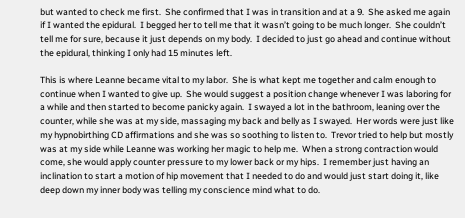but wanted to check me first.  She confirmed that I was in transition and at a 9.  She asked me again if I wanted the epidural.  I begged her to tell me that it wasn’t going to be much longer.  She couldn’t tell me for sure, because it just depends on my body.  I decided to just go ahead and continue without the epidural, thinking I only had 15 minutes left.

This is where Leanne became vital to my labor.  She is what kept me together and calm enough to continue when I wanted to give up.  She would suggest a position change whenever I was laboring for a while and then started to become panicky again.  I swayed a lot in the bathroom, leaning over the counter, while she was at my side, massaging my back and belly as I swayed.  Her words were just like my hypnobirthing CD affirmations and she was so soothing to listen to.  Trevor tried to help but mostly was at my side while Leanne was working her magic to help me.  When a strong contraction would come, she would apply counter pressure to my lower back or my hips.  I remember just having an inclination to start a motion of hip movement that I needed to do and would just start doing it, like deep down my inner body was telling my conscience mind what to do.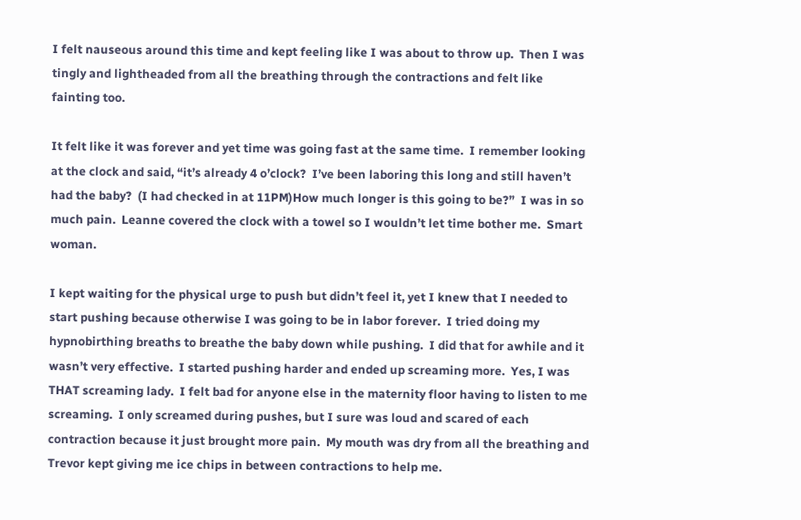I felt nauseous around this time and kept feeling like I was about to throw up.  Then I was tingly and lightheaded from all the breathing through the contractions and felt like fainting too.

It felt like it was forever and yet time was going fast at the same time.  I remember looking at the clock and said, “it’s already 4 o’clock?  I’ve been laboring this long and still haven’t had the baby?  (I had checked in at 11PM)How much longer is this going to be?”  I was in so much pain.  Leanne covered the clock with a towel so I wouldn’t let time bother me.  Smart woman.

I kept waiting for the physical urge to push but didn’t feel it, yet I knew that I needed to start pushing because otherwise I was going to be in labor forever.  I tried doing my hypnobirthing breaths to breathe the baby down while pushing.  I did that for awhile and it wasn’t very effective.  I started pushing harder and ended up screaming more.  Yes, I was THAT screaming lady.  I felt bad for anyone else in the maternity floor having to listen to me screaming.  I only screamed during pushes, but I sure was loud and scared of each contraction because it just brought more pain.  My mouth was dry from all the breathing and Trevor kept giving me ice chips in between contractions to help me.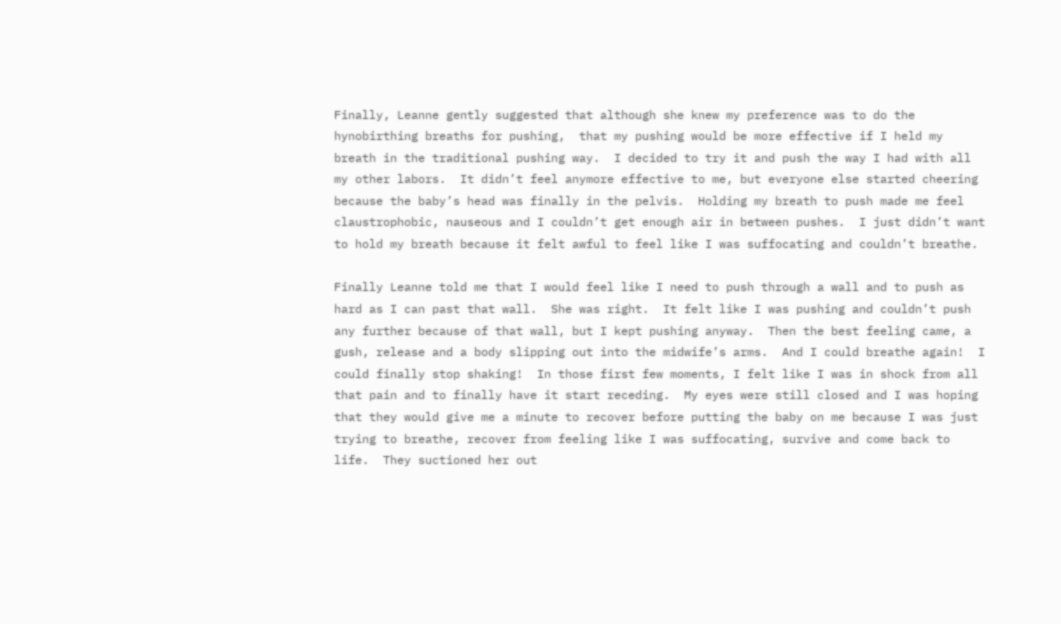Finally, Leanne gently suggested that although she knew my preference was to do the hynobirthing breaths for pushing,  that my pushing would be more effective if I held my breath in the traditional pushing way.  I decided to try it and push the way I had with all my other labors.  It didn’t feel anymore effective to me, but everyone else started cheering because the baby’s head was finally in the pelvis.  Holding my breath to push made me feel claustrophobic, nauseous and I couldn’t get enough air in between pushes.  I just didn’t want to hold my breath because it felt awful to feel like I was suffocating and couldn’t breathe.

Finally Leanne told me that I would feel like I need to push through a wall and to push as hard as I can past that wall.  She was right.  It felt like I was pushing and couldn’t push any further because of that wall, but I kept pushing anyway.  Then the best feeling came, a gush, release and a body slipping out into the midwife’s arms.  And I could breathe again!  I could finally stop shaking!  In those first few moments, I felt like I was in shock from all that pain and to finally have it start receding.  My eyes were still closed and I was hoping that they would give me a minute to recover before putting the baby on me because I was just trying to breathe, recover from feeling like I was suffocating, survive and come back to life.  They suctioned her out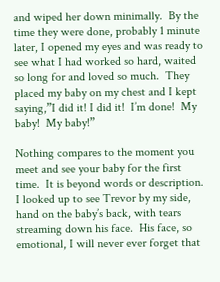and wiped her down minimally.  By the time they were done, probably 1 minute later, I opened my eyes and was ready to see what I had worked so hard, waited so long for and loved so much.  They placed my baby on my chest and I kept saying,”I did it! I did it!  I’m done!  My baby!  My baby!”

Nothing compares to the moment you meet and see your baby for the first time.  It is beyond words or description.  I looked up to see Trevor by my side, hand on the baby’s back, with tears streaming down his face.  His face, so emotional, I will never ever forget that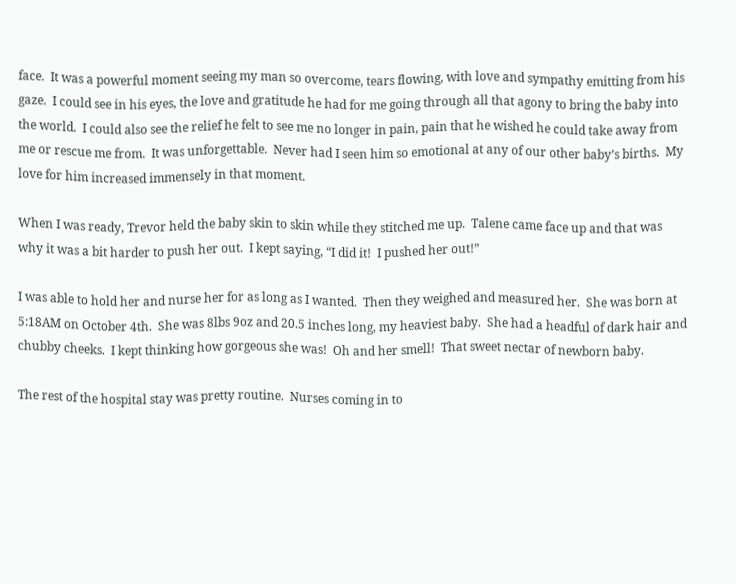face.  It was a powerful moment seeing my man so overcome, tears flowing, with love and sympathy emitting from his gaze.  I could see in his eyes, the love and gratitude he had for me going through all that agony to bring the baby into the world.  I could also see the relief he felt to see me no longer in pain, pain that he wished he could take away from me or rescue me from.  It was unforgettable.  Never had I seen him so emotional at any of our other baby’s births.  My love for him increased immensely in that moment.

When I was ready, Trevor held the baby skin to skin while they stitched me up.  Talene came face up and that was why it was a bit harder to push her out.  I kept saying, “I did it!  I pushed her out!”

I was able to hold her and nurse her for as long as I wanted.  Then they weighed and measured her.  She was born at 5:18AM on October 4th.  She was 8lbs 9oz and 20.5 inches long, my heaviest baby.  She had a headful of dark hair and chubby cheeks.  I kept thinking how gorgeous she was!  Oh and her smell!  That sweet nectar of newborn baby.

The rest of the hospital stay was pretty routine.  Nurses coming in to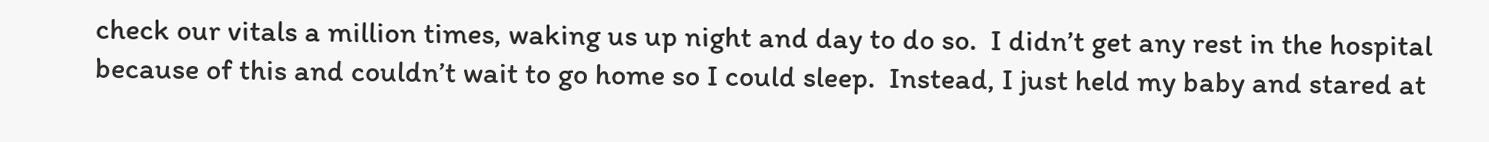check our vitals a million times, waking us up night and day to do so.  I didn’t get any rest in the hospital because of this and couldn’t wait to go home so I could sleep.  Instead, I just held my baby and stared at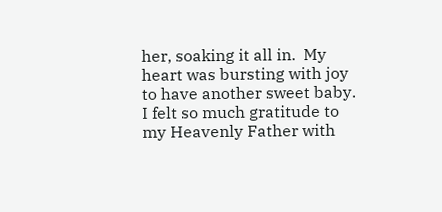her, soaking it all in.  My heart was bursting with joy to have another sweet baby.  I felt so much gratitude to my Heavenly Father with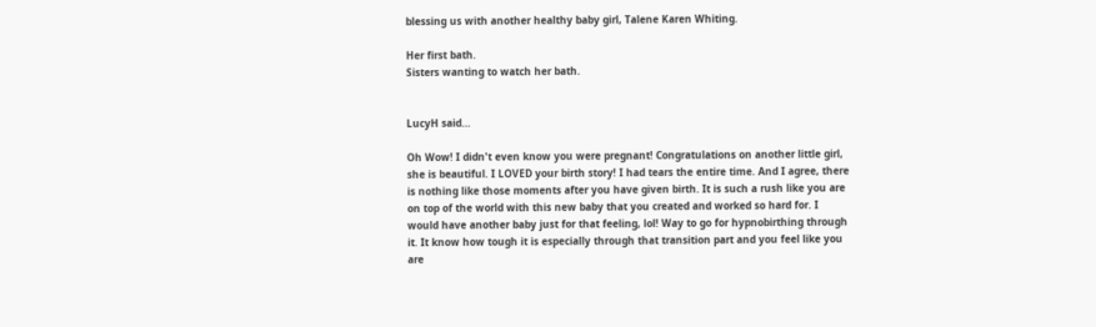blessing us with another healthy baby girl, Talene Karen Whiting.

Her first bath.
Sisters wanting to watch her bath.


LucyH said...

Oh Wow! I didn't even know you were pregnant! Congratulations on another little girl, she is beautiful. I LOVED your birth story! I had tears the entire time. And I agree, there is nothing like those moments after you have given birth. It is such a rush like you are on top of the world with this new baby that you created and worked so hard for. I would have another baby just for that feeling, lol! Way to go for hypnobirthing through it. It know how tough it is especially through that transition part and you feel like you are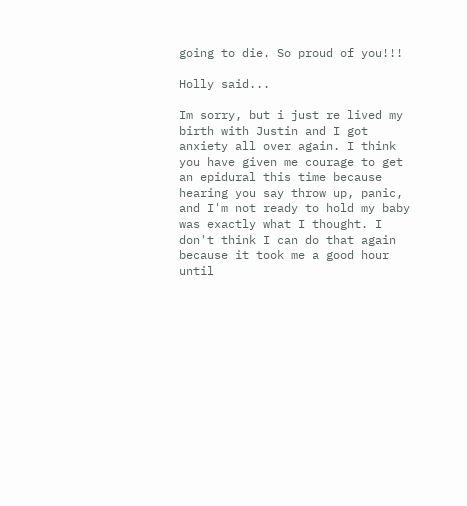going to die. So proud of you!!!

Holly said...

Im sorry, but i just re lived my birth with Justin and I got anxiety all over again. I think you have given me courage to get an epidural this time because hearing you say throw up, panic, and I'm not ready to hold my baby was exactly what I thought. I don't think I can do that again because it took me a good hour until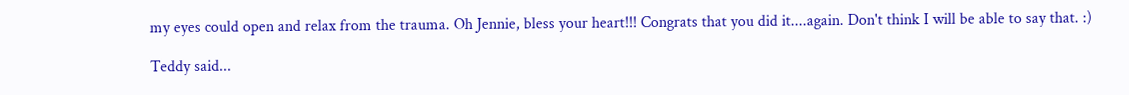my eyes could open and relax from the trauma. Oh Jennie, bless your heart!!! Congrats that you did it....again. Don't think I will be able to say that. :)

Teddy said...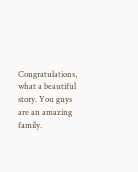Congratulations, what a beautiful story. You guys are an amazing family.